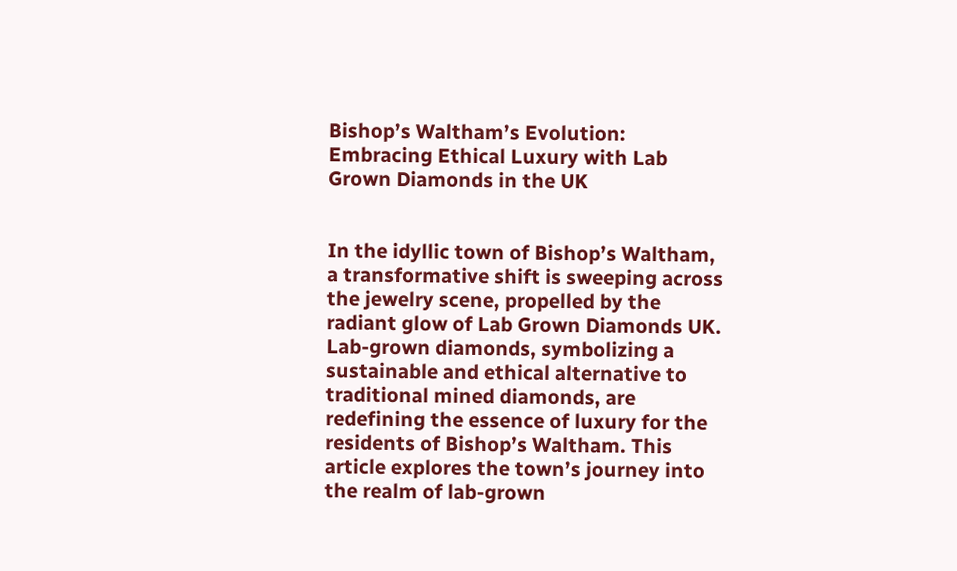Bishop’s Waltham’s Evolution: Embracing Ethical Luxury with Lab Grown Diamonds in the UK


In the idyllic town of Bishop’s Waltham, a transformative shift is sweeping across the jewelry scene, propelled by the radiant glow of Lab Grown Diamonds UK. Lab-grown diamonds, symbolizing a sustainable and ethical alternative to traditional mined diamonds, are redefining the essence of luxury for the residents of Bishop’s Waltham. This article explores the town’s journey into the realm of lab-grown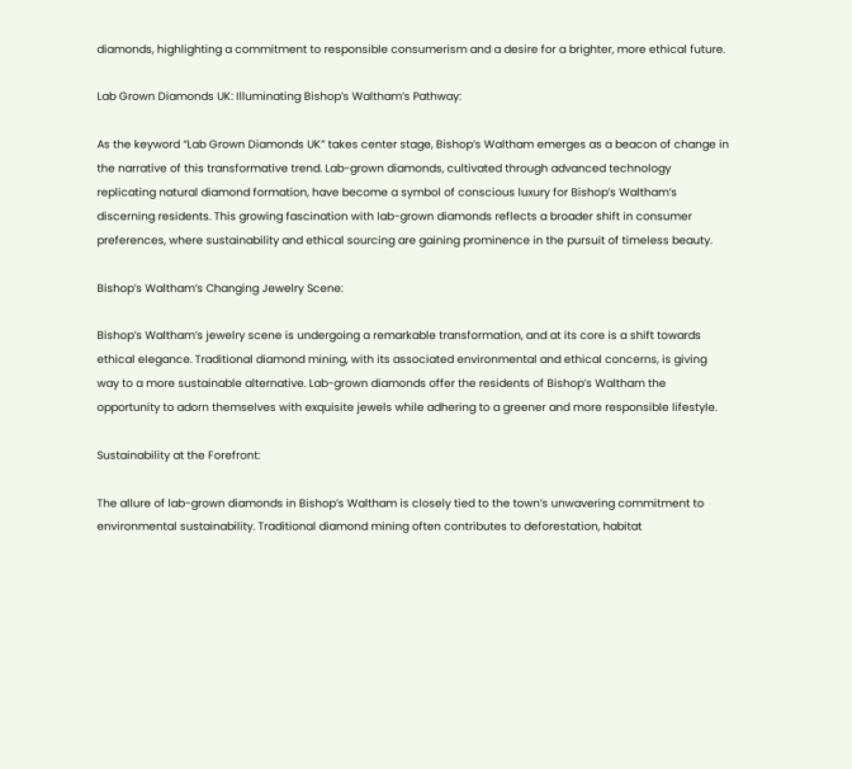diamonds, highlighting a commitment to responsible consumerism and a desire for a brighter, more ethical future.

Lab Grown Diamonds UK: Illuminating Bishop’s Waltham’s Pathway:

As the keyword “Lab Grown Diamonds UK” takes center stage, Bishop’s Waltham emerges as a beacon of change in the narrative of this transformative trend. Lab-grown diamonds, cultivated through advanced technology replicating natural diamond formation, have become a symbol of conscious luxury for Bishop’s Waltham’s discerning residents. This growing fascination with lab-grown diamonds reflects a broader shift in consumer preferences, where sustainability and ethical sourcing are gaining prominence in the pursuit of timeless beauty.

Bishop’s Waltham’s Changing Jewelry Scene:

Bishop’s Waltham’s jewelry scene is undergoing a remarkable transformation, and at its core is a shift towards ethical elegance. Traditional diamond mining, with its associated environmental and ethical concerns, is giving way to a more sustainable alternative. Lab-grown diamonds offer the residents of Bishop’s Waltham the opportunity to adorn themselves with exquisite jewels while adhering to a greener and more responsible lifestyle.

Sustainability at the Forefront:

The allure of lab-grown diamonds in Bishop’s Waltham is closely tied to the town’s unwavering commitment to environmental sustainability. Traditional diamond mining often contributes to deforestation, habitat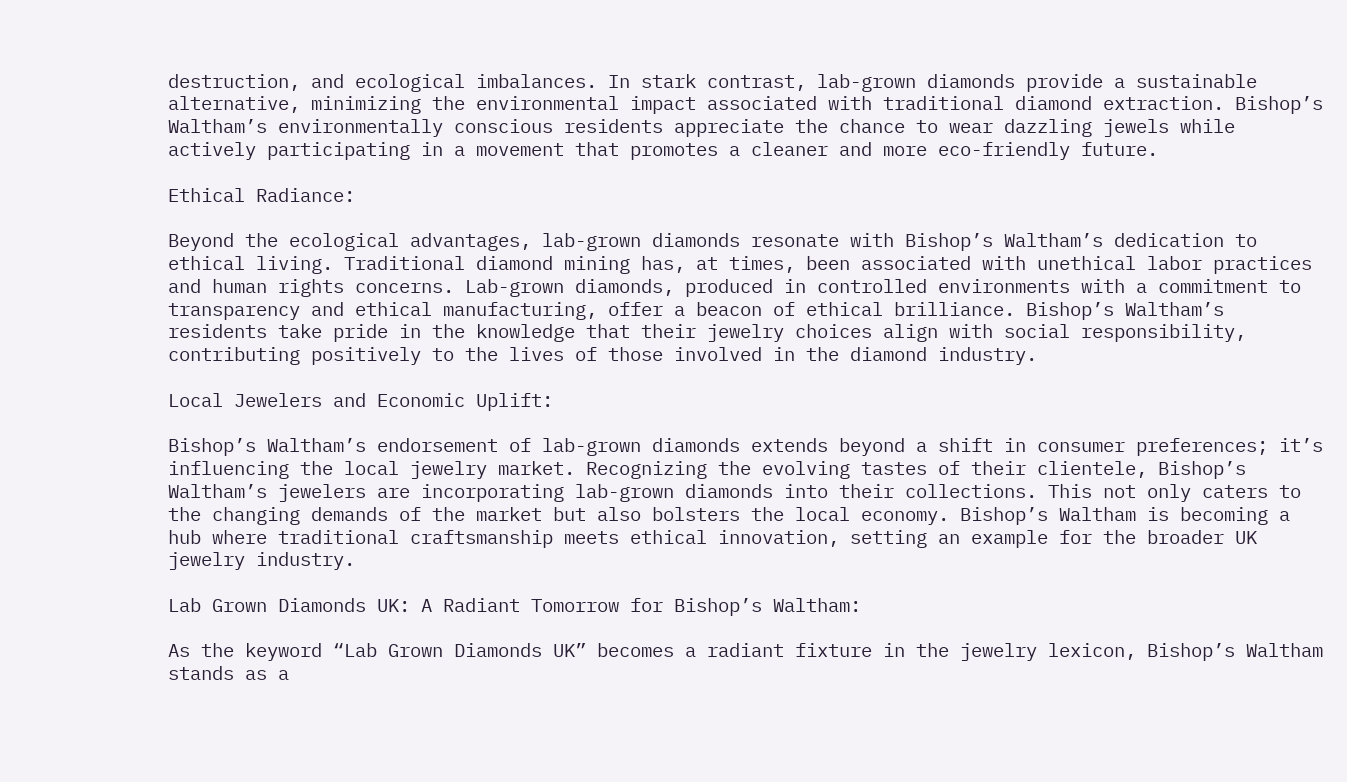destruction, and ecological imbalances. In stark contrast, lab-grown diamonds provide a sustainable alternative, minimizing the environmental impact associated with traditional diamond extraction. Bishop’s Waltham’s environmentally conscious residents appreciate the chance to wear dazzling jewels while actively participating in a movement that promotes a cleaner and more eco-friendly future.

Ethical Radiance:

Beyond the ecological advantages, lab-grown diamonds resonate with Bishop’s Waltham’s dedication to ethical living. Traditional diamond mining has, at times, been associated with unethical labor practices and human rights concerns. Lab-grown diamonds, produced in controlled environments with a commitment to transparency and ethical manufacturing, offer a beacon of ethical brilliance. Bishop’s Waltham’s residents take pride in the knowledge that their jewelry choices align with social responsibility, contributing positively to the lives of those involved in the diamond industry.

Local Jewelers and Economic Uplift:

Bishop’s Waltham’s endorsement of lab-grown diamonds extends beyond a shift in consumer preferences; it’s influencing the local jewelry market. Recognizing the evolving tastes of their clientele, Bishop’s Waltham’s jewelers are incorporating lab-grown diamonds into their collections. This not only caters to the changing demands of the market but also bolsters the local economy. Bishop’s Waltham is becoming a hub where traditional craftsmanship meets ethical innovation, setting an example for the broader UK jewelry industry.

Lab Grown Diamonds UK: A Radiant Tomorrow for Bishop’s Waltham:

As the keyword “Lab Grown Diamonds UK” becomes a radiant fixture in the jewelry lexicon, Bishop’s Waltham stands as a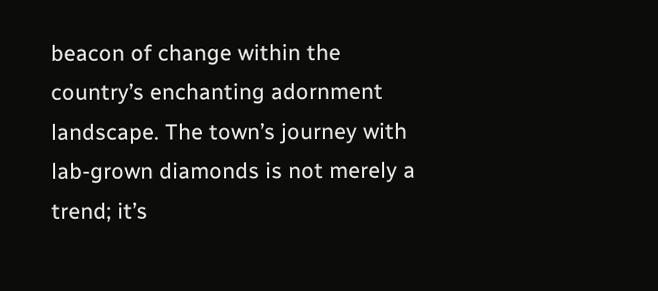beacon of change within the country’s enchanting adornment landscape. The town’s journey with lab-grown diamonds is not merely a trend; it’s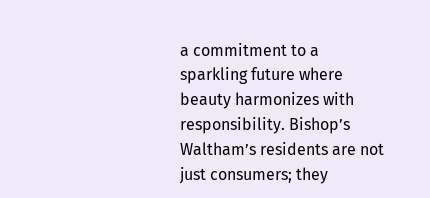a commitment to a sparkling future where beauty harmonizes with responsibility. Bishop’s Waltham’s residents are not just consumers; they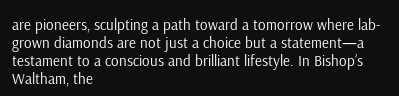are pioneers, sculpting a path toward a tomorrow where lab-grown diamonds are not just a choice but a statement—a testament to a conscious and brilliant lifestyle. In Bishop’s Waltham, the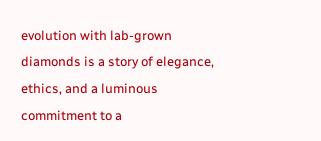evolution with lab-grown diamonds is a story of elegance, ethics, and a luminous commitment to a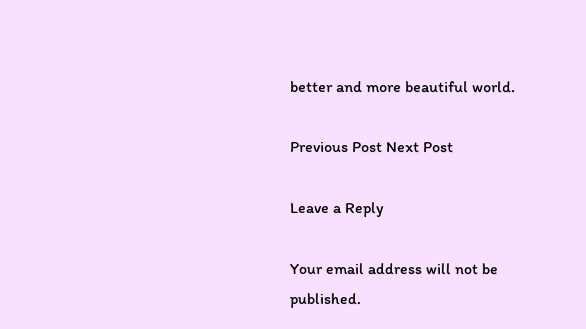better and more beautiful world.

Previous Post Next Post

Leave a Reply

Your email address will not be published.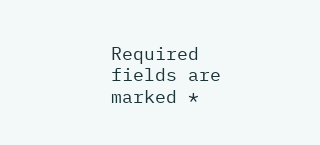Required fields are marked *